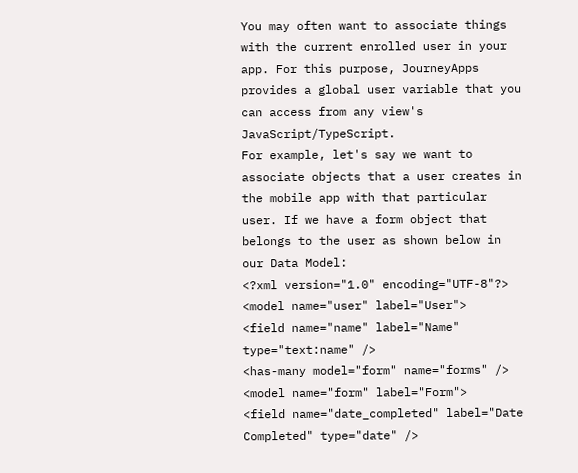You may often want to associate things with the current enrolled user in your app. For this purpose, JourneyApps provides a global user variable that you can access from any view's JavaScript/TypeScript.
For example, let's say we want to associate objects that a user creates in the mobile app with that particular user. If we have a form object that belongs to the user as shown below in our Data Model:
<?xml version="1.0" encoding="UTF-8"?>
<model name="user" label="User">
<field name="name" label="Name" type="text:name" />
<has-many model="form" name="forms" />
<model name="form" label="Form">
<field name="date_completed" label="Date Completed" type="date" />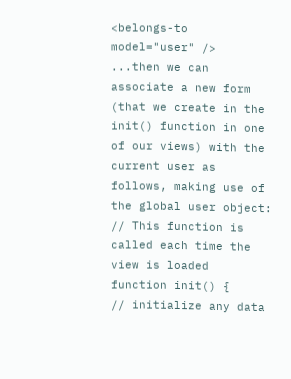<belongs-to model="user" />
...then we can associate a new form (that we create in the init() function in one of our views) with the current user as follows, making use of the global user object:
// This function is called each time the view is loaded
function init() {
// initialize any data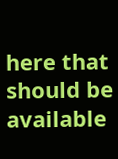here that should be available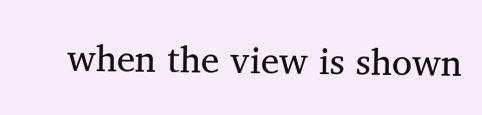when the view is shown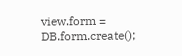view.form = DB.form.create();